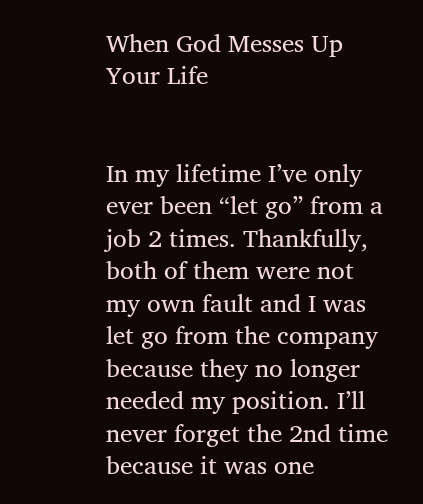When God Messes Up Your Life


In my lifetime I’ve only ever been “let go” from a job 2 times. Thankfully, both of them were not my own fault and I was let go from the company because they no longer needed my position. I’ll never forget the 2nd time because it was one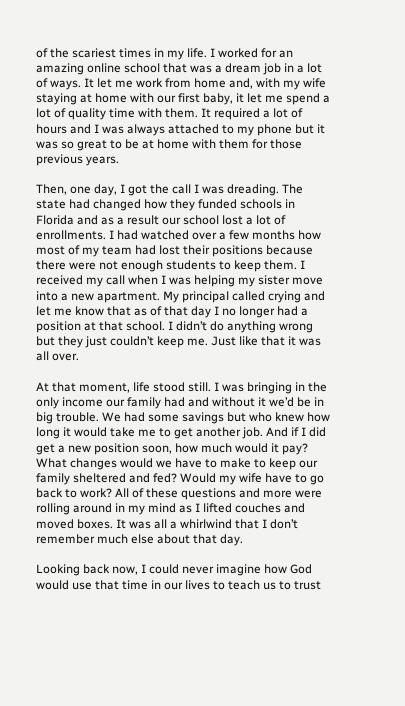of the scariest times in my life. I worked for an amazing online school that was a dream job in a lot of ways. It let me work from home and, with my wife staying at home with our first baby, it let me spend a lot of quality time with them. It required a lot of hours and I was always attached to my phone but it was so great to be at home with them for those previous years.

Then, one day, I got the call I was dreading. The state had changed how they funded schools in Florida and as a result our school lost a lot of enrollments. I had watched over a few months how most of my team had lost their positions because there were not enough students to keep them. I received my call when I was helping my sister move into a new apartment. My principal called crying and let me know that as of that day I no longer had a position at that school. I didn’t do anything wrong but they just couldn’t keep me. Just like that it was all over.

At that moment, life stood still. I was bringing in the only income our family had and without it we’d be in big trouble. We had some savings but who knew how long it would take me to get another job. And if I did get a new position soon, how much would it pay? What changes would we have to make to keep our family sheltered and fed? Would my wife have to go back to work? All of these questions and more were rolling around in my mind as I lifted couches and moved boxes. It was all a whirlwind that I don’t remember much else about that day.

Looking back now, I could never imagine how God would use that time in our lives to teach us to trust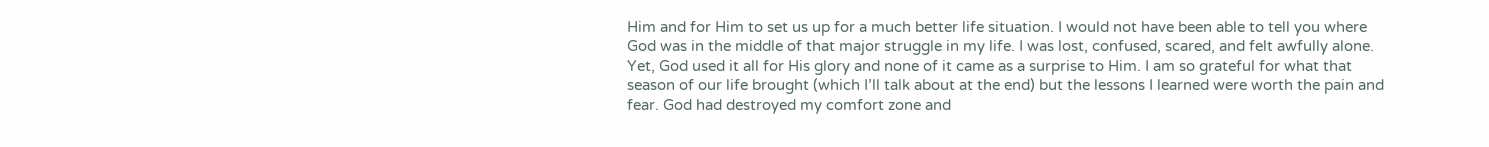Him and for Him to set us up for a much better life situation. I would not have been able to tell you where God was in the middle of that major struggle in my life. I was lost, confused, scared, and felt awfully alone. Yet, God used it all for His glory and none of it came as a surprise to Him. I am so grateful for what that season of our life brought (which I’ll talk about at the end) but the lessons I learned were worth the pain and fear. God had destroyed my comfort zone and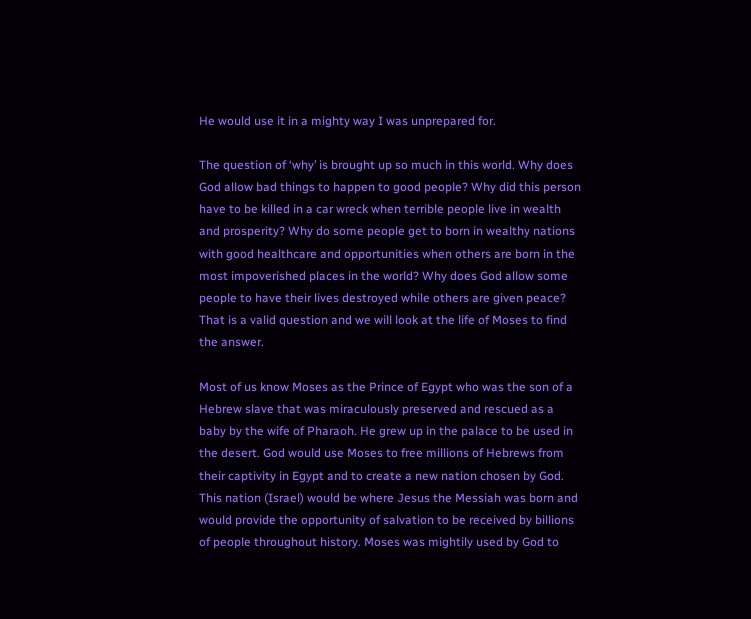He would use it in a mighty way I was unprepared for.

The question of ‘why’ is brought up so much in this world. Why does God allow bad things to happen to good people? Why did this person have to be killed in a car wreck when terrible people live in wealth and prosperity? Why do some people get to born in wealthy nations with good healthcare and opportunities when others are born in the most impoverished places in the world? Why does God allow some people to have their lives destroyed while others are given peace? That is a valid question and we will look at the life of Moses to find the answer.

Most of us know Moses as the Prince of Egypt who was the son of a Hebrew slave that was miraculously preserved and rescued as a baby by the wife of Pharaoh. He grew up in the palace to be used in the desert. God would use Moses to free millions of Hebrews from their captivity in Egypt and to create a new nation chosen by God. This nation (Israel) would be where Jesus the Messiah was born and would provide the opportunity of salvation to be received by billions of people throughout history. Moses was mightily used by God to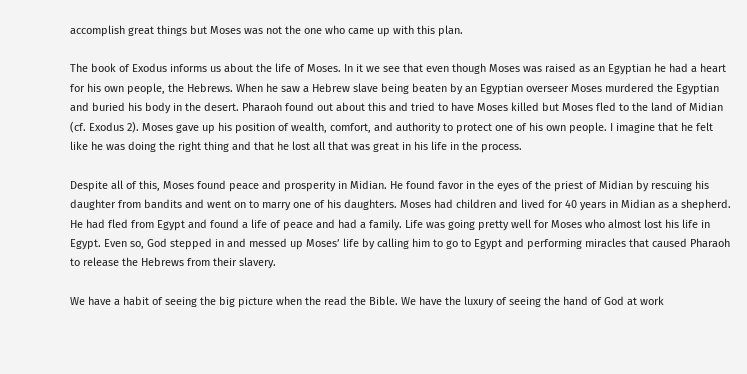accomplish great things but Moses was not the one who came up with this plan.

The book of Exodus informs us about the life of Moses. In it we see that even though Moses was raised as an Egyptian he had a heart for his own people, the Hebrews. When he saw a Hebrew slave being beaten by an Egyptian overseer Moses murdered the Egyptian and buried his body in the desert. Pharaoh found out about this and tried to have Moses killed but Moses fled to the land of Midian (cf. Exodus 2). Moses gave up his position of wealth, comfort, and authority to protect one of his own people. I imagine that he felt like he was doing the right thing and that he lost all that was great in his life in the process.

Despite all of this, Moses found peace and prosperity in Midian. He found favor in the eyes of the priest of Midian by rescuing his daughter from bandits and went on to marry one of his daughters. Moses had children and lived for 40 years in Midian as a shepherd. He had fled from Egypt and found a life of peace and had a family. Life was going pretty well for Moses who almost lost his life in Egypt. Even so, God stepped in and messed up Moses’ life by calling him to go to Egypt and performing miracles that caused Pharaoh to release the Hebrews from their slavery.

We have a habit of seeing the big picture when the read the Bible. We have the luxury of seeing the hand of God at work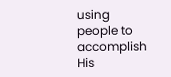using people to accomplish His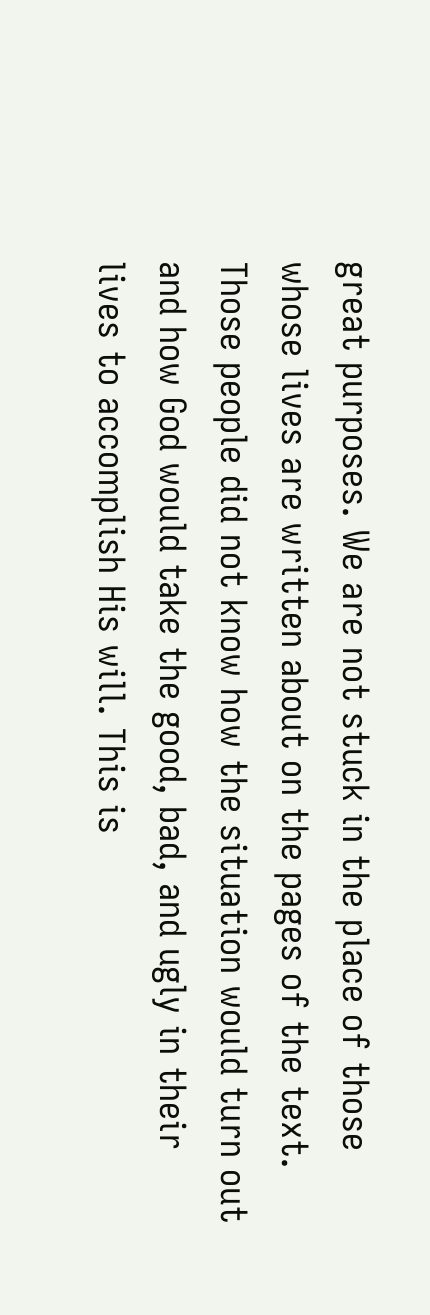great purposes. We are not stuck in the place of those whose lives are written about on the pages of the text. Those people did not know how the situation would turn out and how God would take the good, bad, and ugly in their lives to accomplish His will. This is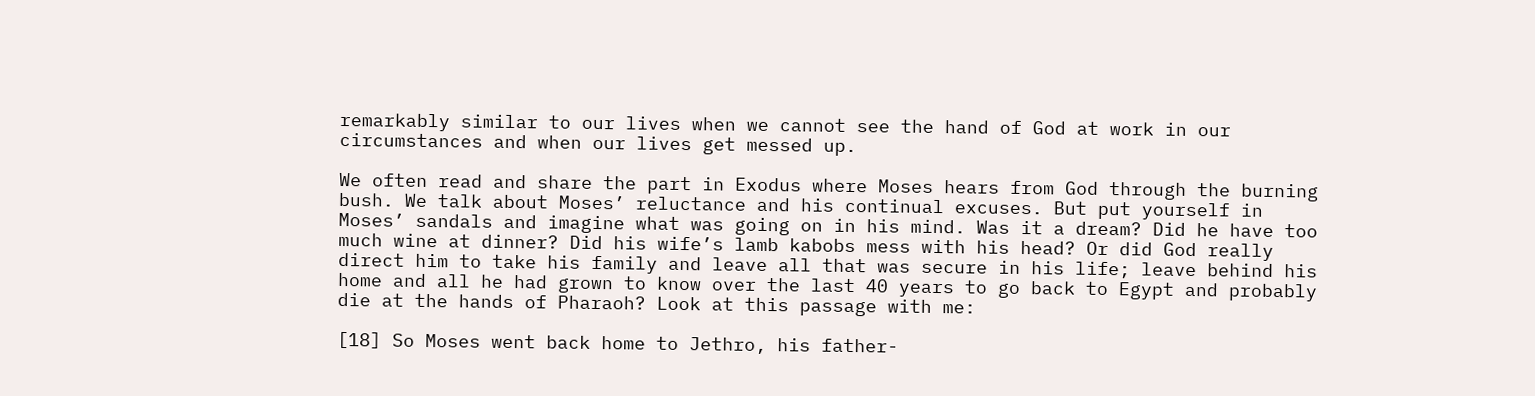remarkably similar to our lives when we cannot see the hand of God at work in our circumstances and when our lives get messed up.

We often read and share the part in Exodus where Moses hears from God through the burning bush. We talk about Moses’ reluctance and his continual excuses. But put yourself in Moses’ sandals and imagine what was going on in his mind. Was it a dream? Did he have too much wine at dinner? Did his wife’s lamb kabobs mess with his head? Or did God really direct him to take his family and leave all that was secure in his life; leave behind his home and all he had grown to know over the last 40 years to go back to Egypt and probably die at the hands of Pharaoh? Look at this passage with me:

[18] So Moses went back home to Jethro, his father-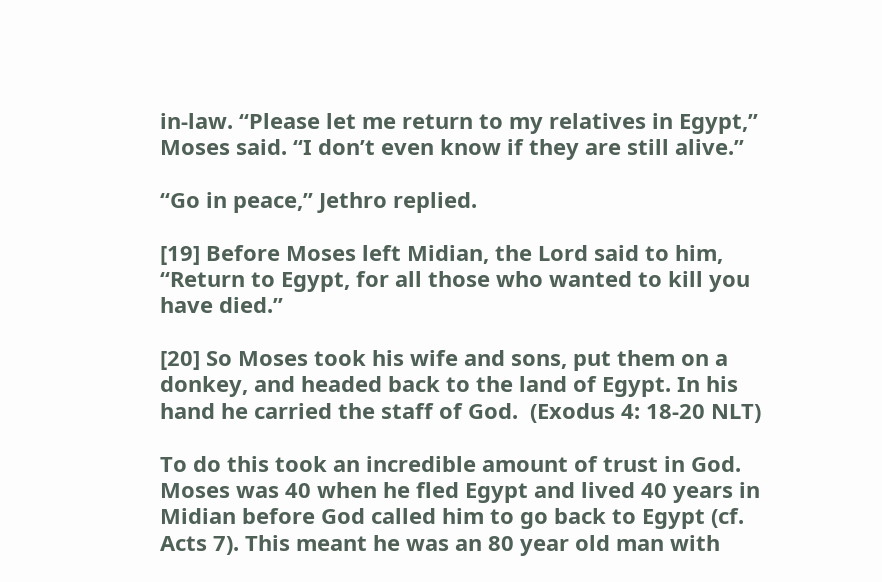in-law. “Please let me return to my relatives in Egypt,” Moses said. “I don’t even know if they are still alive.”

“Go in peace,” Jethro replied.

[19] Before Moses left Midian, the Lord said to him, “Return to Egypt, for all those who wanted to kill you have died.”

[20] So Moses took his wife and sons, put them on a donkey, and headed back to the land of Egypt. In his hand he carried the staff of God.  (Exodus 4: 18-20 NLT)

To do this took an incredible amount of trust in God. Moses was 40 when he fled Egypt and lived 40 years in Midian before God called him to go back to Egypt (cf. Acts 7). This meant he was an 80 year old man with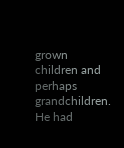grown children and perhaps grandchildren. He had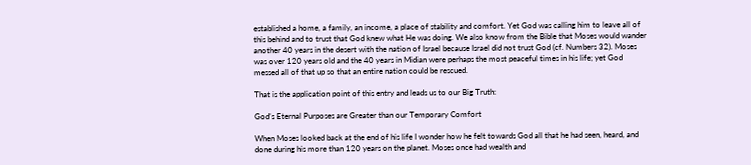established a home, a family, an income, a place of stability and comfort. Yet God was calling him to leave all of this behind and to trust that God knew what He was doing. We also know from the Bible that Moses would wander another 40 years in the desert with the nation of Israel because Israel did not trust God (cf. Numbers 32). Moses was over 120 years old and the 40 years in Midian were perhaps the most peaceful times in his life; yet God messed all of that up so that an entire nation could be rescued.

That is the application point of this entry and leads us to our Big Truth:

God’s Eternal Purposes are Greater than our Temporary Comfort

When Moses looked back at the end of his life I wonder how he felt towards God all that he had seen, heard, and done during his more than 120 years on the planet. Moses once had wealth and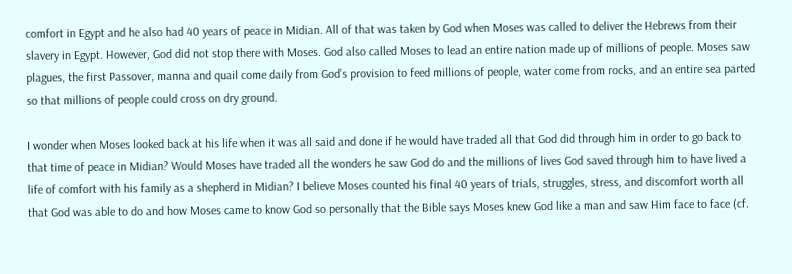comfort in Egypt and he also had 40 years of peace in Midian. All of that was taken by God when Moses was called to deliver the Hebrews from their slavery in Egypt. However, God did not stop there with Moses. God also called Moses to lead an entire nation made up of millions of people. Moses saw plagues, the first Passover, manna and quail come daily from God’s provision to feed millions of people, water come from rocks, and an entire sea parted so that millions of people could cross on dry ground.

I wonder when Moses looked back at his life when it was all said and done if he would have traded all that God did through him in order to go back to that time of peace in Midian? Would Moses have traded all the wonders he saw God do and the millions of lives God saved through him to have lived a life of comfort with his family as a shepherd in Midian? I believe Moses counted his final 40 years of trials, struggles, stress, and discomfort worth all that God was able to do and how Moses came to know God so personally that the Bible says Moses knew God like a man and saw Him face to face (cf.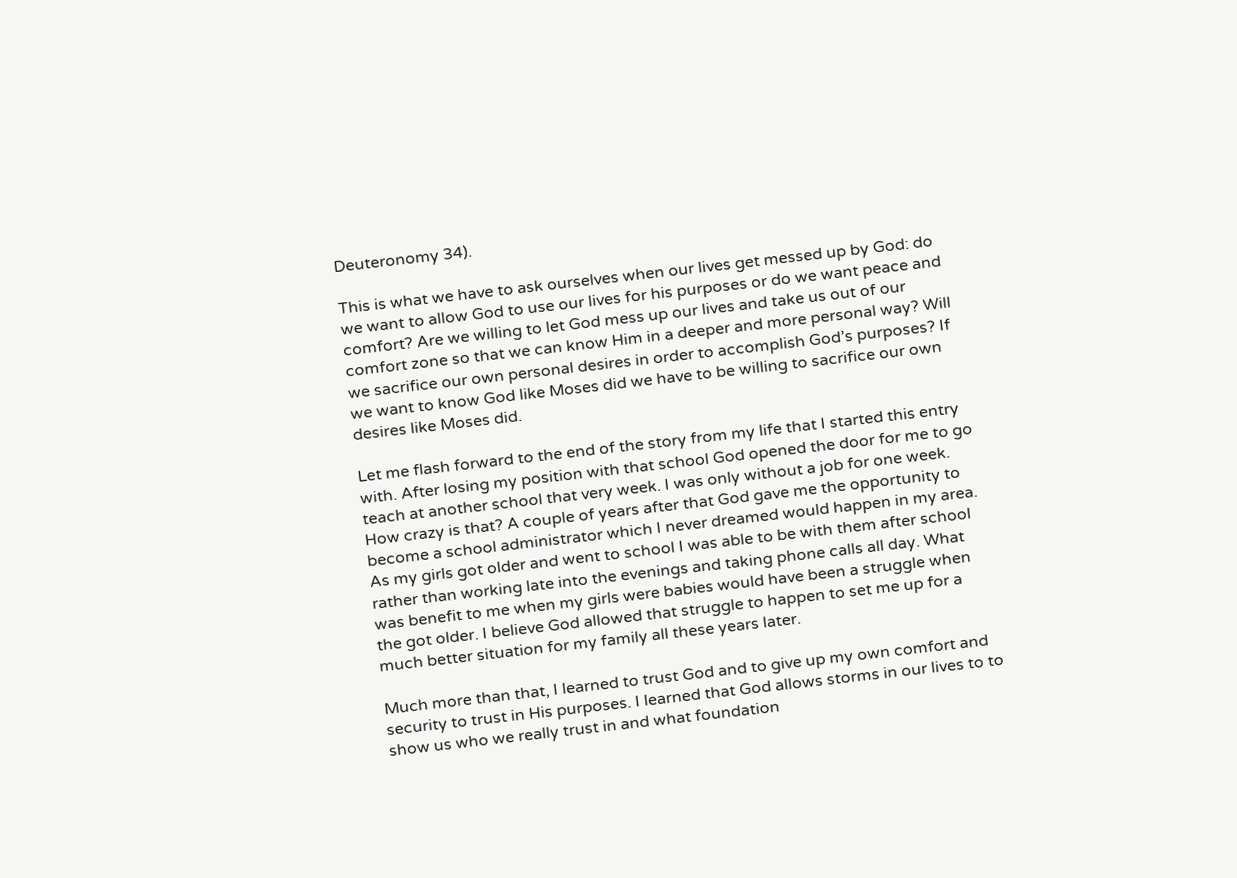Deuteronomy 34).

This is what we have to ask ourselves when our lives get messed up by God: do we want to allow God to use our lives for his purposes or do we want peace and comfort? Are we willing to let God mess up our lives and take us out of our comfort zone so that we can know Him in a deeper and more personal way? Will we sacrifice our own personal desires in order to accomplish God’s purposes? If we want to know God like Moses did we have to be willing to sacrifice our own desires like Moses did.

Let me flash forward to the end of the story from my life that I started this entry with. After losing my position with that school God opened the door for me to go teach at another school that very week. I was only without a job for one week. How crazy is that? A couple of years after that God gave me the opportunity to become a school administrator which I never dreamed would happen in my area. As my girls got older and went to school I was able to be with them after school rather than working late into the evenings and taking phone calls all day. What was benefit to me when my girls were babies would have been a struggle when the got older. I believe God allowed that struggle to happen to set me up for a much better situation for my family all these years later.

Much more than that, I learned to trust God and to give up my own comfort and security to trust in His purposes. I learned that God allows storms in our lives to to show us who we really trust in and what foundation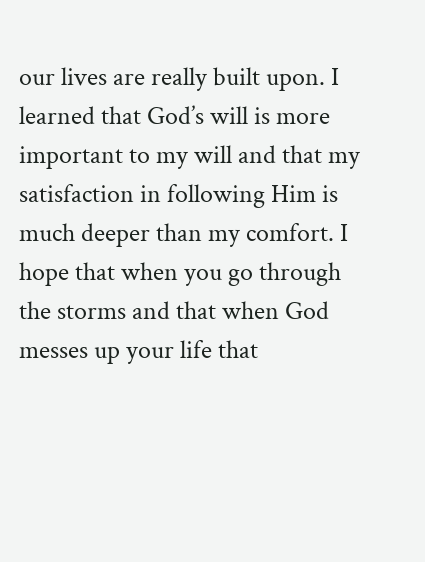our lives are really built upon. I learned that God’s will is more important to my will and that my satisfaction in following Him is much deeper than my comfort. I hope that when you go through the storms and that when God messes up your life that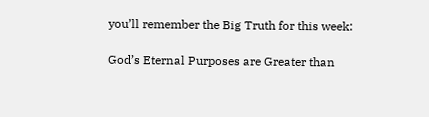you’ll remember the Big Truth for this week:

God’s Eternal Purposes are Greater than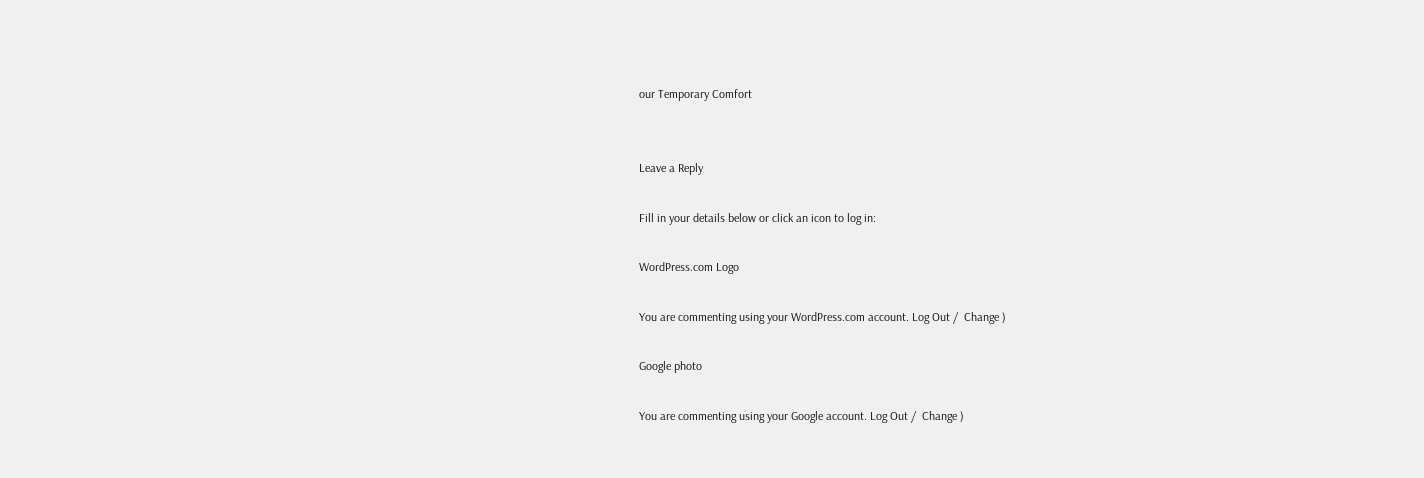our Temporary Comfort


Leave a Reply

Fill in your details below or click an icon to log in:

WordPress.com Logo

You are commenting using your WordPress.com account. Log Out /  Change )

Google photo

You are commenting using your Google account. Log Out /  Change )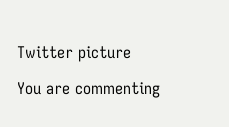Twitter picture

You are commenting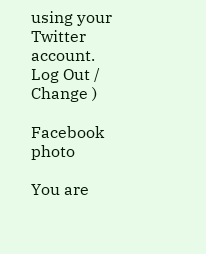using your Twitter account. Log Out /  Change )

Facebook photo

You are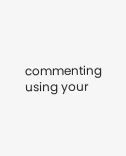commenting using your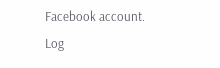Facebook account. Log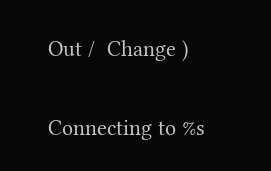Out /  Change )

Connecting to %s